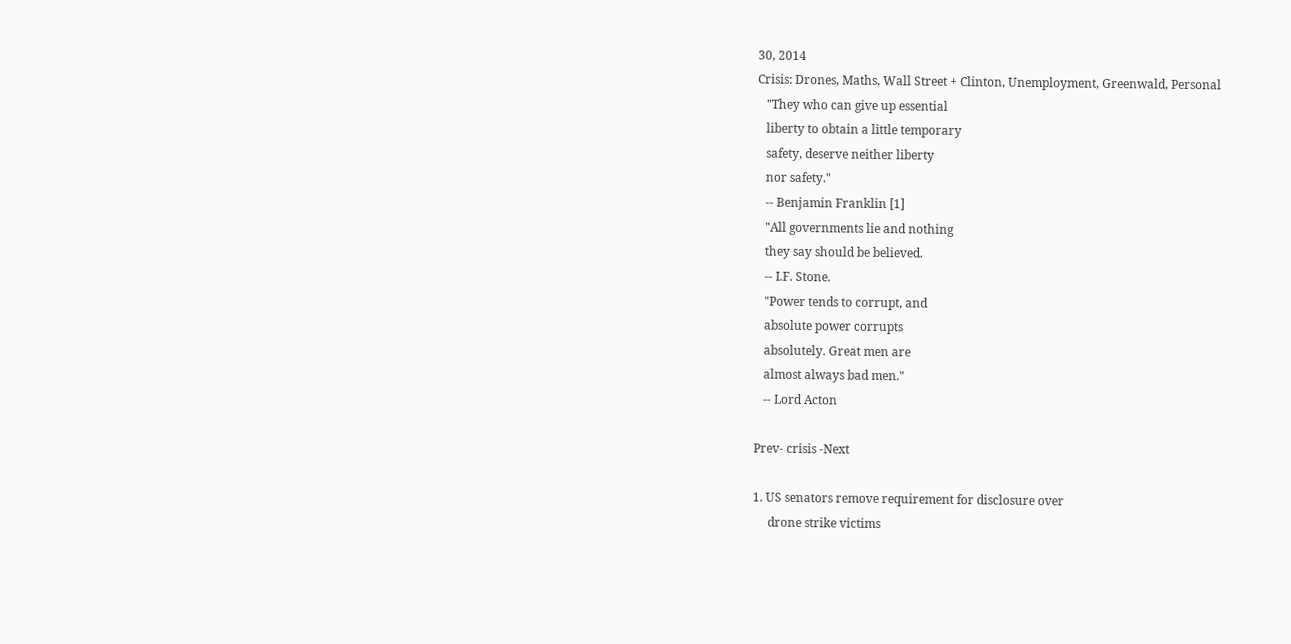30, 2014
Crisis: Drones, Maths, Wall Street + Clinton, Unemployment, Greenwald, Personal
   "They who can give up essential
   liberty to obtain a little temporary
   safety, deserve neither liberty
   nor safety."
   -- Benjamin Franklin [1]
   "All governments lie and nothing
   they say should be believed.
   -- I.F. Stone.
   "Power tends to corrupt, and
   absolute power corrupts
   absolutely. Great men are
   almost always bad men."
   -- Lord Acton

Prev- crisis -Next

1. US senators remove requirement for disclosure over
     drone strike victims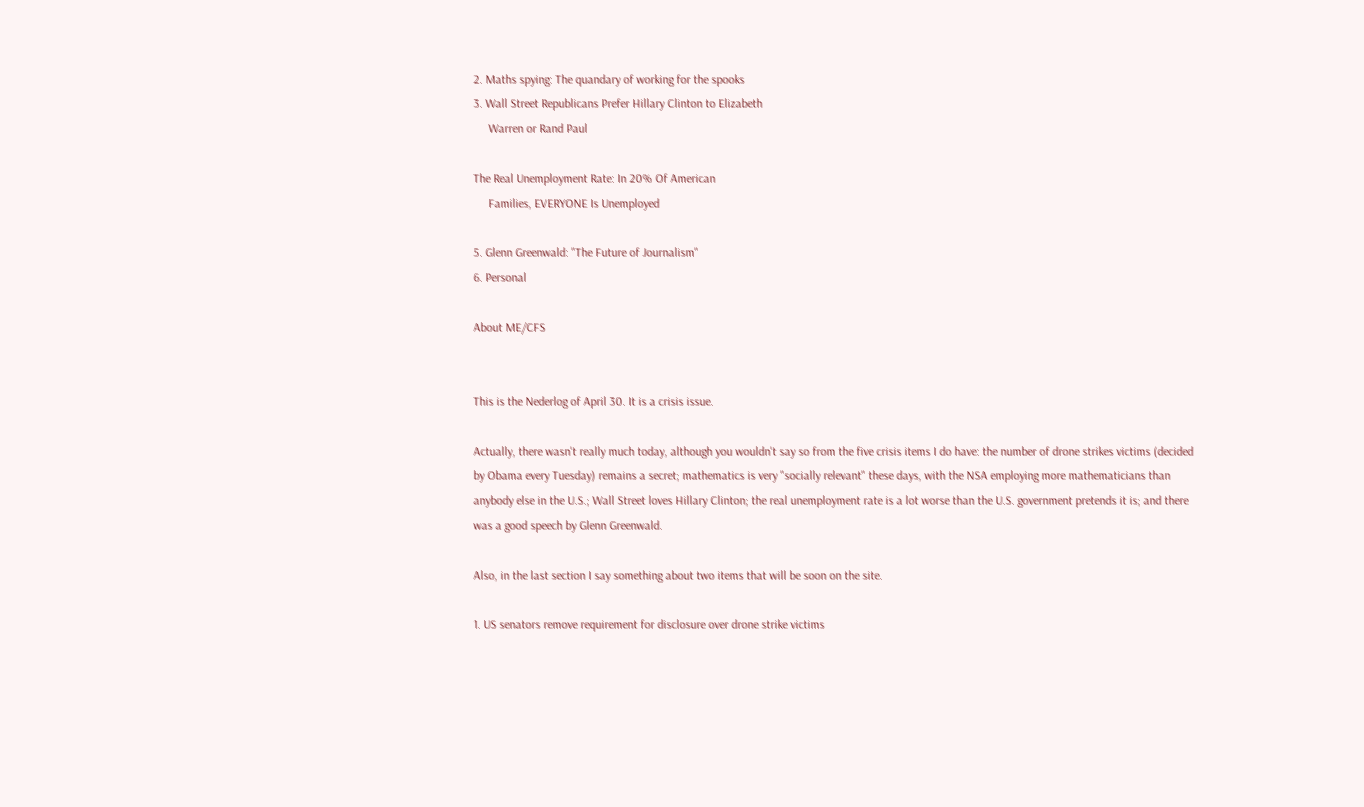2. Maths spying: The quandary of working for the spooks
3. Wall Street Republicans Prefer Hillary Clinton to Elizabeth
     Warren or Rand Paul

The Real Unemployment Rate: In 20% Of American
     Families, EVERYONE Is Unemployed

5. Glenn Greenwald: "The Future of Journalism"
6. Personal

About ME/CFS


This is the Nederlog of April 30. It is a crisis issue.

Actually, there wasn't really much today, although you wouldn't say so from the five crisis items I do have: the number of drone strikes victims (decided by Obama every Tuesday) remains a secret; mathematics is very "socially relevant" these days, with the NSA employing more mathematicians than anybody else in the U.S.; Wall Street loves Hillary Clinton; the real unemployment rate is a lot worse than the U.S. government pretends it is; and there was a good speech by Glenn Greenwald.

Also, in the last section I say something about two items that will be soon on the site.

1. US senators remove requirement for disclosure over drone strike victims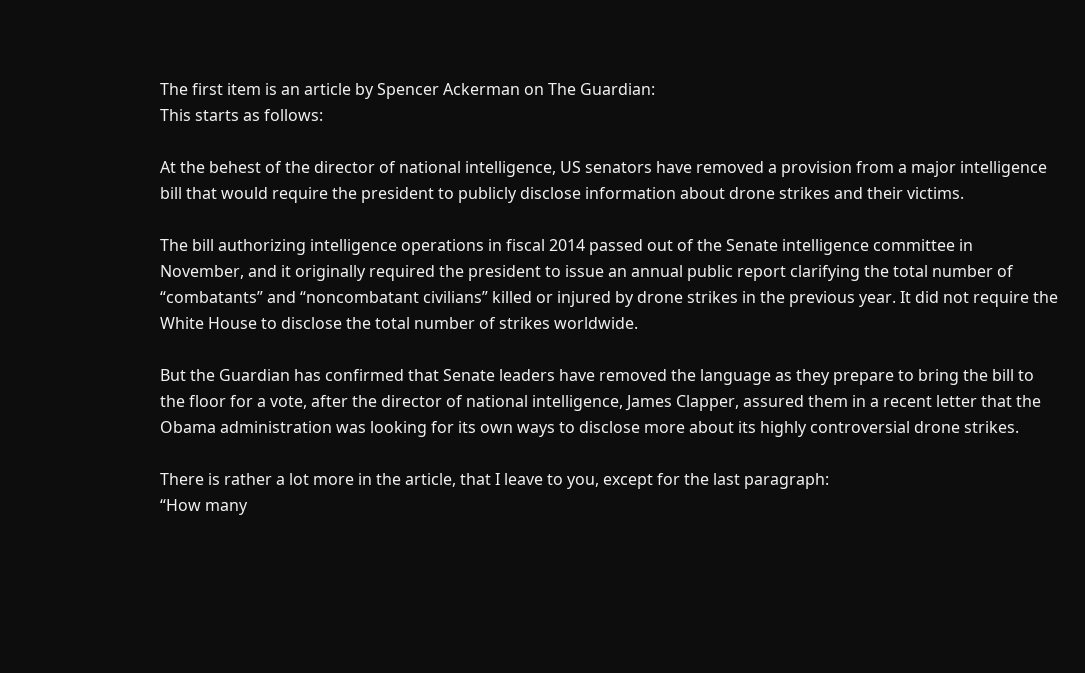The first item is an article by Spencer Ackerman on The Guardian:
This starts as follows:

At the behest of the director of national intelligence, US senators have removed a provision from a major intelligence bill that would require the president to publicly disclose information about drone strikes and their victims.

The bill authorizing intelligence operations in fiscal 2014 passed out of the Senate intelligence committee in November, and it originally required the president to issue an annual public report clarifying the total number of “combatants” and “noncombatant civilians” killed or injured by drone strikes in the previous year. It did not require the White House to disclose the total number of strikes worldwide.

But the Guardian has confirmed that Senate leaders have removed the language as they prepare to bring the bill to the floor for a vote, after the director of national intelligence, James Clapper, assured them in a recent letter that the Obama administration was looking for its own ways to disclose more about its highly controversial drone strikes.

There is rather a lot more in the article, that I leave to you, except for the last paragraph:
“How many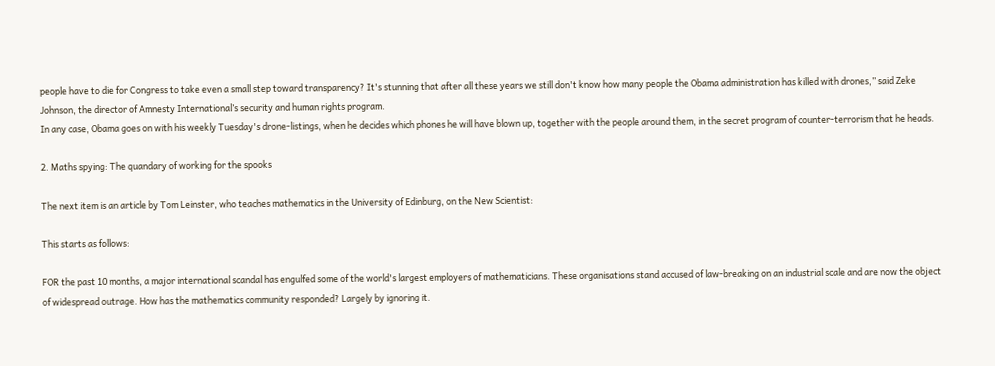people have to die for Congress to take even a small step toward transparency? It's stunning that after all these years we still don't know how many people the Obama administration has killed with drones,” said Zeke Johnson, the director of Amnesty International’s security and human rights program.
In any case, Obama goes on with his weekly Tuesday's drone-listings, when he decides which phones he will have blown up, together with the people around them, in the secret program of counter-terrorism that he heads.

2. Maths spying: The quandary of working for the spooks

The next item is an article by Tom Leinster, who teaches mathematics in the University of Edinburg, on the New Scientist:

This starts as follows:

FOR the past 10 months, a major international scandal has engulfed some of the world's largest employers of mathematicians. These organisations stand accused of law-breaking on an industrial scale and are now the object of widespread outrage. How has the mathematics community responded? Largely by ignoring it.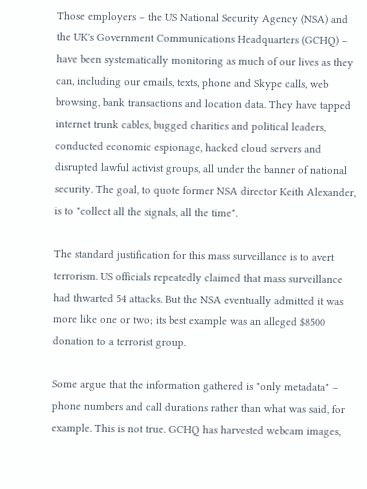Those employers – the US National Security Agency (NSA) and the UK's Government Communications Headquarters (GCHQ) – have been systematically monitoring as much of our lives as they can, including our emails, texts, phone and Skype calls, web browsing, bank transactions and location data. They have tapped internet trunk cables, bugged charities and political leaders, conducted economic espionage, hacked cloud servers and disrupted lawful activist groups, all under the banner of national security. The goal, to quote former NSA director Keith Alexander, is to "collect all the signals, all the time".

The standard justification for this mass surveillance is to avert terrorism. US officials repeatedly claimed that mass surveillance had thwarted 54 attacks. But the NSA eventually admitted it was more like one or two; its best example was an alleged $8500 donation to a terrorist group.

Some argue that the information gathered is "only metadata" – phone numbers and call durations rather than what was said, for example. This is not true. GCHQ has harvested webcam images,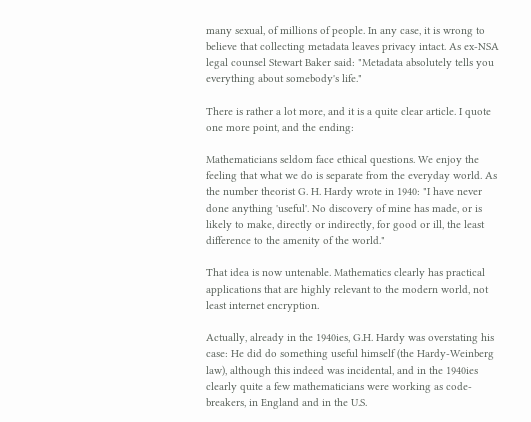many sexual, of millions of people. In any case, it is wrong to believe that collecting metadata leaves privacy intact. As ex-NSA legal counsel Stewart Baker said: "Metadata absolutely tells you everything about somebody's life."

There is rather a lot more, and it is a quite clear article. I quote one more point, and the ending:

Mathematicians seldom face ethical questions. We enjoy the feeling that what we do is separate from the everyday world. As the number theorist G. H. Hardy wrote in 1940: "I have never done anything 'useful'. No discovery of mine has made, or is likely to make, directly or indirectly, for good or ill, the least difference to the amenity of the world."

That idea is now untenable. Mathematics clearly has practical applications that are highly relevant to the modern world, not least internet encryption.

Actually, already in the 1940ies, G.H. Hardy was overstating his case: He did do something useful himself (the Hardy-Weinberg law), although this indeed was incidental, and in the 1940ies clearly quite a few mathematicians were working as code-breakers, in England and in the U.S.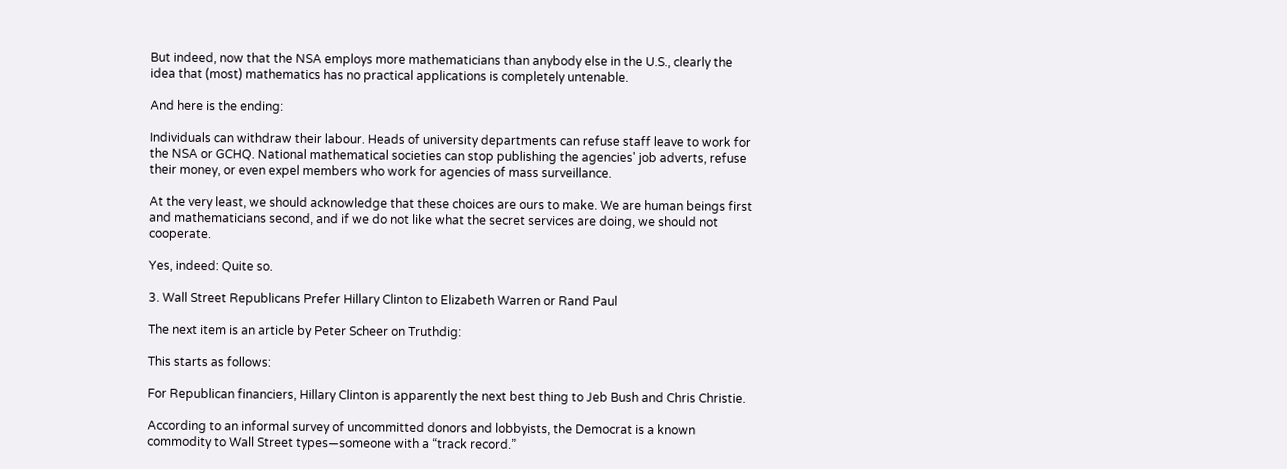But indeed, now that the NSA employs more mathematicians than anybody else in the U.S., clearly the idea that (most) mathematics has no practical applications is completely untenable.

And here is the ending:

Individuals can withdraw their labour. Heads of university departments can refuse staff leave to work for the NSA or GCHQ. National mathematical societies can stop publishing the agencies' job adverts, refuse their money, or even expel members who work for agencies of mass surveillance.

At the very least, we should acknowledge that these choices are ours to make. We are human beings first and mathematicians second, and if we do not like what the secret services are doing, we should not cooperate.

Yes, indeed: Quite so.

3. Wall Street Republicans Prefer Hillary Clinton to Elizabeth Warren or Rand Paul

The next item is an article by Peter Scheer on Truthdig:

This starts as follows:

For Republican financiers, Hillary Clinton is apparently the next best thing to Jeb Bush and Chris Christie.

According to an informal survey of uncommitted donors and lobbyists, the Democrat is a known commodity to Wall Street types—someone with a “track record.”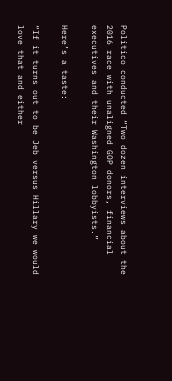Politico conducted “Two dozen interviews about the 2016 race with unaligned GOP donors, financial executives and their Washington lobbyists.”

Here’s a taste:

“If it turns out to be Jeb versus Hillary we would love that and either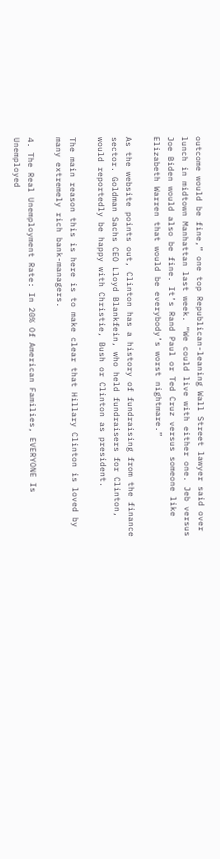outcome would be fine,” one top Republican-leaning Wall Street lawyer said over lunch in midtown Manhattan last week. “We could live with either one. Jeb versus Joe Biden would also be fine. It’s Rand Paul or Ted Cruz versus someone like Elizabeth Warren that would be everybody’s worst nightmare.”

As the website points out, Clinton has a history of fundraising from the finance sector. Goldman Sachs CEO Lloyd Blankfein, who held fundraisers for Clinton, would reportedly be happy with Christie, Bush or Clinton as president.

The main reason this is here is to make clear that Hillary Clinton is loved by many extremely rich bank-managers.

4. The Real Unemployment Rate: In 20% Of American Families, EVERYONE Is Unemployed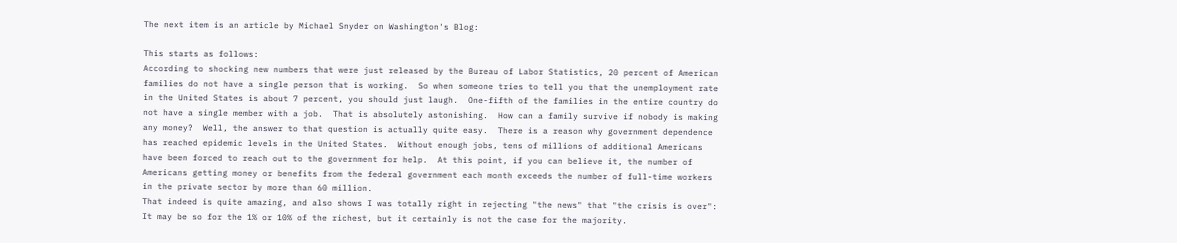The next item is an article by Michael Snyder on Washington's Blog:

This starts as follows:
According to shocking new numbers that were just released by the Bureau of Labor Statistics, 20 percent of American families do not have a single person that is working.  So when someone tries to tell you that the unemployment rate in the United States is about 7 percent, you should just laugh.  One-fifth of the families in the entire country do not have a single member with a job.  That is absolutely astonishing.  How can a family survive if nobody is making any money?  Well, the answer to that question is actually quite easy.  There is a reason why government dependence has reached epidemic levels in the United States.  Without enough jobs, tens of millions of additional Americans have been forced to reach out to the government for help.  At this point, if you can believe it, the number of Americans getting money or benefits from the federal government each month exceeds the number of full-time workers in the private sector by more than 60 million.
That indeed is quite amazing, and also shows I was totally right in rejecting "the news" that "the crisis is over": It may be so for the 1% or 10% of the richest, but it certainly is not the case for the majority.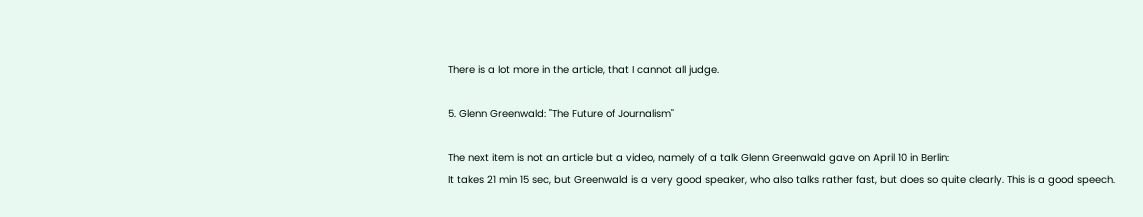There is a lot more in the article, that I cannot all judge.

5. Glenn Greenwald: "The Future of Journalism"

The next item is not an article but a video, namely of a talk Glenn Greenwald gave on April 10 in Berlin:
It takes 21 min 15 sec, but Greenwald is a very good speaker, who also talks rather fast, but does so quite clearly. This is a good speech.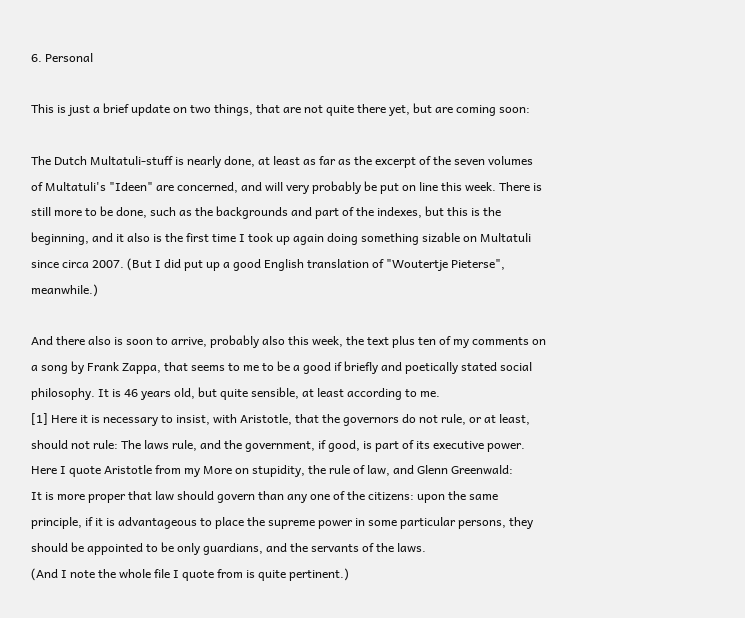6. Personal

This is just a brief update on two things, that are not quite there yet, but are coming soon:

The Dutch Multatuli-stuff is nearly done, at least as far as the excerpt of the seven volumes of Multatuli's "Ideen" are concerned, and will very probably be put on line this week. There is still more to be done, such as the backgrounds and part of the indexes, but this is the beginning, and it also is the first time I took up again doing something sizable on Multatuli since circa 2007. (But I did put up a good English translation of "Woutertje Pieterse", meanwhile.)

And there also is soon to arrive, probably also this week, the text plus ten of my comments on a song by Frank Zappa, that seems to me to be a good if briefly and poetically stated social philosophy. It is 46 years old, but quite sensible, at least according to me.
[1] Here it is necessary to insist, with Aristotle, that the governors do not rule, or at least, should not rule: The laws rule, and the government, if good, is part of its executive power. Here I quote Aristotle from my More on stupidity, the rule of law, and Glenn Greenwald:
It is more proper that law should govern than any one of the citizens: upon the same principle, if it is advantageous to place the supreme power in some particular persons, they should be appointed to be only guardians, and the servants of the laws.
(And I note the whole file I quote from is quite pertinent.)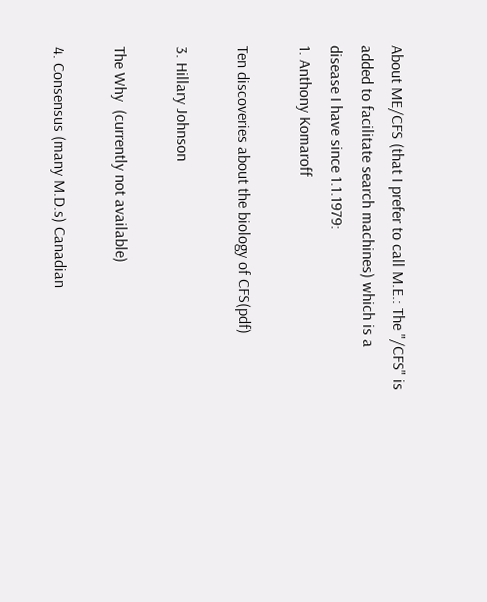About ME/CFS (that I prefer to call M.E.: The "/CFS" is added to facilitate search machines) which is a disease I have since 1.1.1979:
1. Anthony Komaroff

Ten discoveries about the biology of CFS(pdf)

3. Hillary Johnson

The Why  (currently not available)

4. Consensus (many M.D.s) Canadian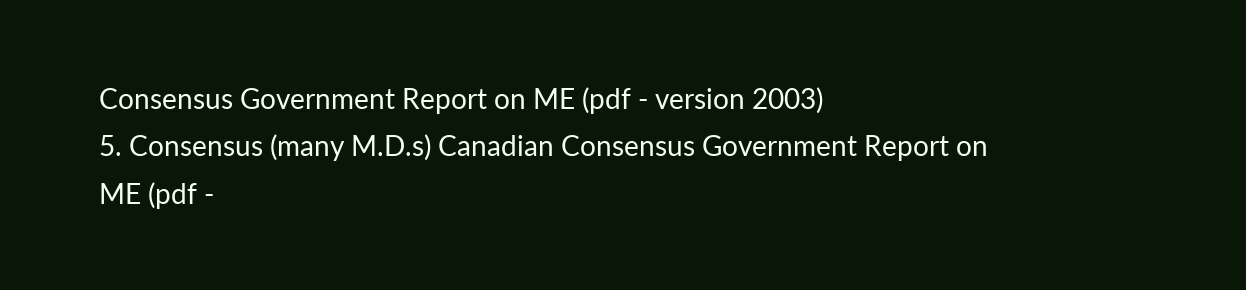Consensus Government Report on ME (pdf - version 2003)
5. Consensus (many M.D.s) Canadian Consensus Government Report on ME (pdf -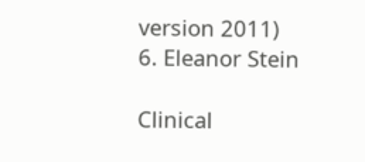version 2011)
6. Eleanor Stein

Clinical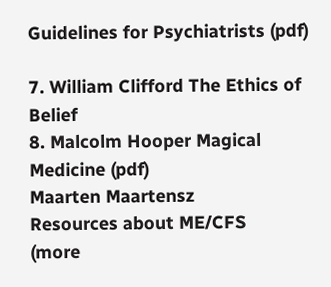Guidelines for Psychiatrists (pdf)

7. William Clifford The Ethics of Belief
8. Malcolm Hooper Magical Medicine (pdf)
Maarten Maartensz
Resources about ME/CFS
(more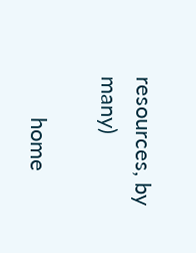resources, by many)

       home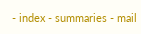- index - summaries - mail